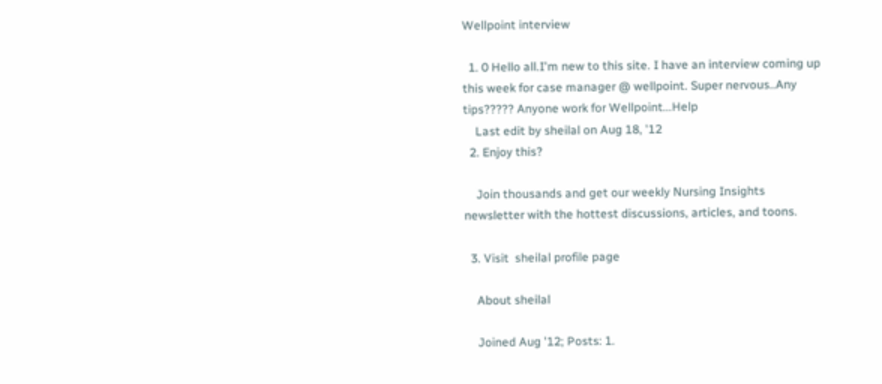Wellpoint interview

  1. 0 Hello all.I'm new to this site. I have an interview coming up this week for case manager @ wellpoint. Super nervous..Any tips????? Anyone work for Wellpoint...Help
    Last edit by sheilal on Aug 18, '12
  2. Enjoy this?

    Join thousands and get our weekly Nursing Insights newsletter with the hottest discussions, articles, and toons.

  3. Visit  sheilal profile page

    About sheilal

    Joined Aug '12; Posts: 1.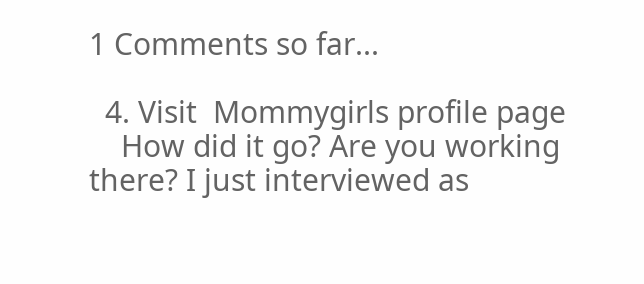1 Comments so far...

  4. Visit  Mommygirls profile page
    How did it go? Are you working there? I just interviewed as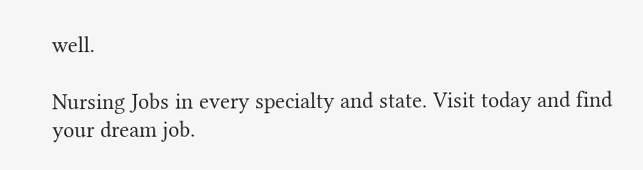well.

Nursing Jobs in every specialty and state. Visit today and find your dream job.